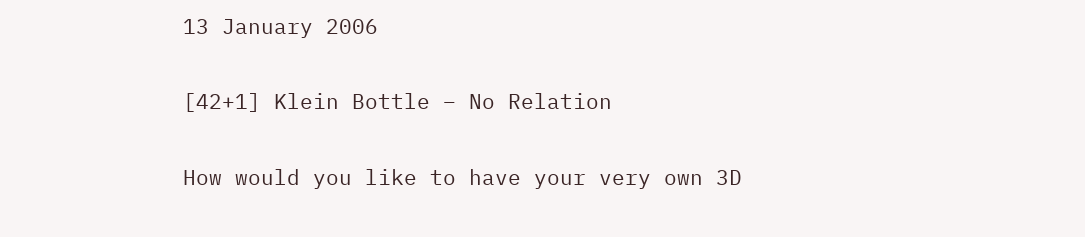13 January 2006

[42+1] Klein Bottle – No Relation

How would you like to have your very own 3D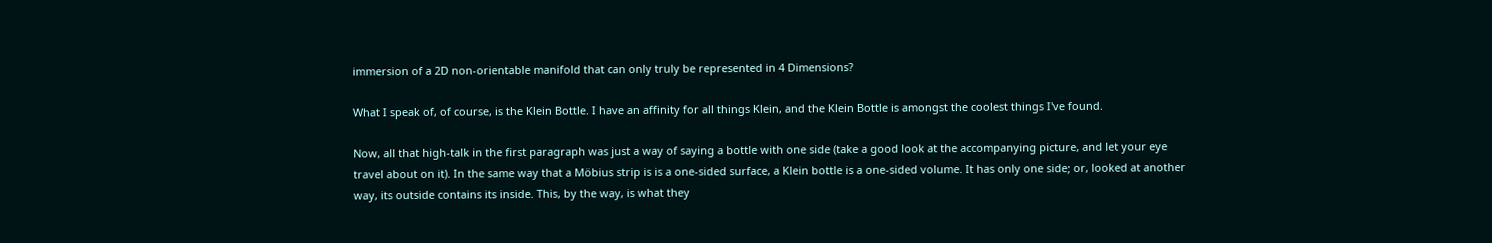immersion of a 2D non-orientable manifold that can only truly be represented in 4 Dimensions?

What I speak of, of course, is the Klein Bottle. I have an affinity for all things Klein, and the Klein Bottle is amongst the coolest things I've found.

Now, all that high-talk in the first paragraph was just a way of saying a bottle with one side (take a good look at the accompanying picture, and let your eye travel about on it). In the same way that a Möbius strip is is a one-sided surface, a Klein bottle is a one-sided volume. It has only one side; or, looked at another way, its outside contains its inside. This, by the way, is what they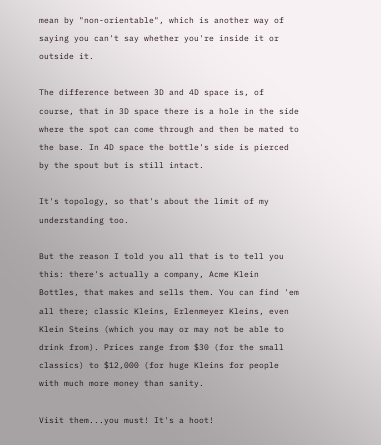mean by "non-orientable", which is another way of saying you can't say whether you're inside it or outside it.

The difference between 3D and 4D space is, of course, that in 3D space there is a hole in the side where the spot can come through and then be mated to the base. In 4D space the bottle's side is pierced by the spout but is still intact.

It's topology, so that's about the limit of my understanding too.

But the reason I told you all that is to tell you this: there's actually a company, Acme Klein Bottles, that makes and sells them. You can find 'em all there; classic Kleins, Erlenmeyer Kleins, even Klein Steins (which you may or may not be able to drink from). Prices range from $30 (for the small classics) to $12,000 (for huge Kleins for people with much more money than sanity.

Visit them...you must! It's a hoot!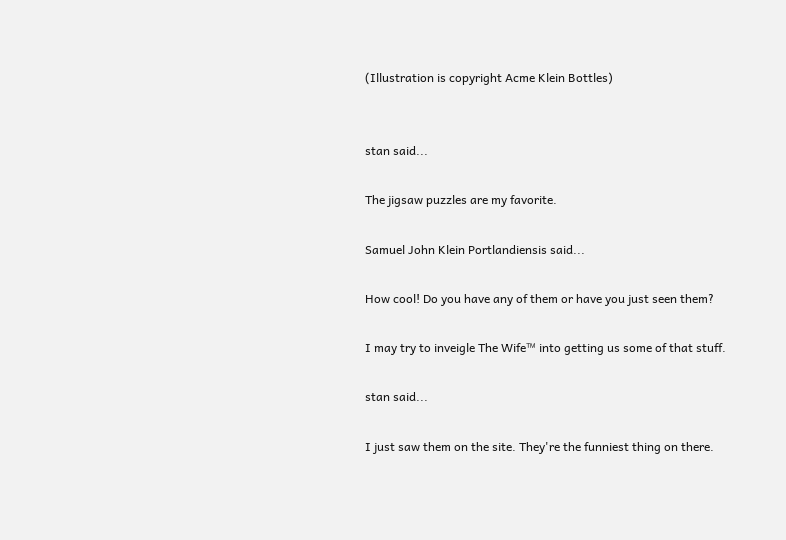(Illustration is copyright Acme Klein Bottles)


stan said...

The jigsaw puzzles are my favorite.

Samuel John Klein Portlandiensis said...

How cool! Do you have any of them or have you just seen them?

I may try to inveigle The Wife™ into getting us some of that stuff.

stan said...

I just saw them on the site. They're the funniest thing on there.